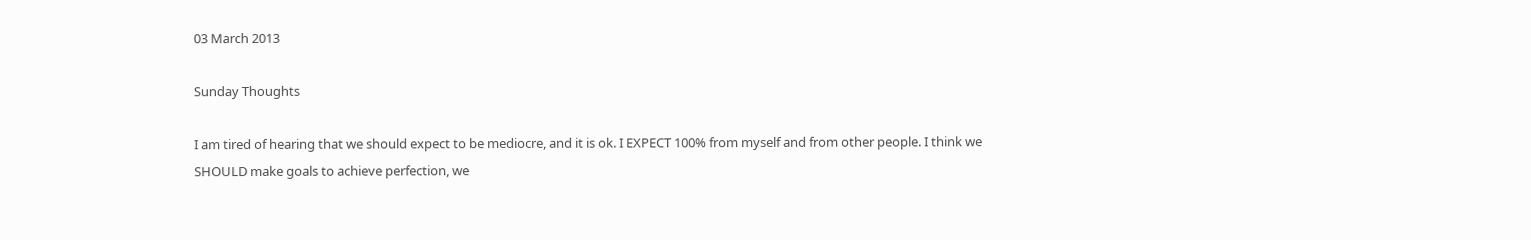03 March 2013

Sunday Thoughts

I am tired of hearing that we should expect to be mediocre, and it is ok. I EXPECT 100% from myself and from other people. I think we SHOULD make goals to achieve perfection, we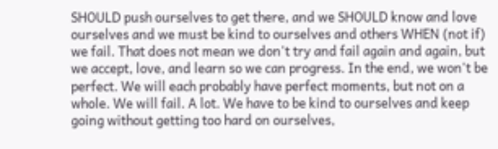SHOULD push ourselves to get there, and we SHOULD know and love ourselves and we must be kind to ourselves and others WHEN (not if) we fail. That does not mean we don't try and fail again and again, but we accept, love, and learn so we can progress. In the end, we won't be perfect. We will each probably have perfect moments, but not on a whole. We will fail. A lot. We have to be kind to ourselves and keep going without getting too hard on ourselves,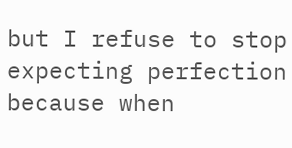but I refuse to stop expecting perfection because when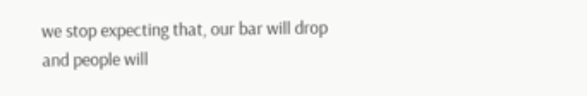we stop expecting that, our bar will drop and people will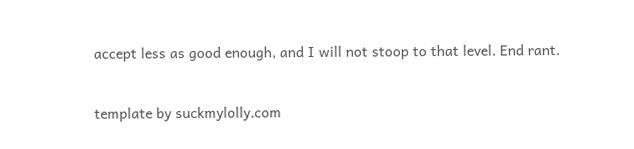accept less as good enough, and I will not stoop to that level. End rant.


template by suckmylolly.com